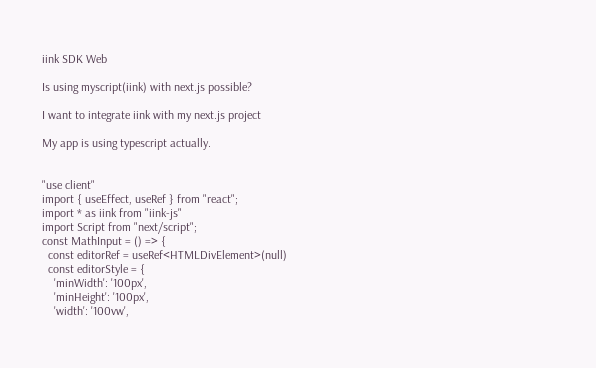iink SDK Web

Is using myscript(iink) with next.js possible?

I want to integrate iink with my next.js project

My app is using typescript actually.


"use client"
import { useEffect, useRef } from "react";
import * as iink from "iink-js"
import Script from "next/script";
const MathInput = () => {
  const editorRef = useRef<HTMLDivElement>(null)
  const editorStyle = {
    'minWidth': '100px',
    'minHeight': '100px',
    'width': '100vw',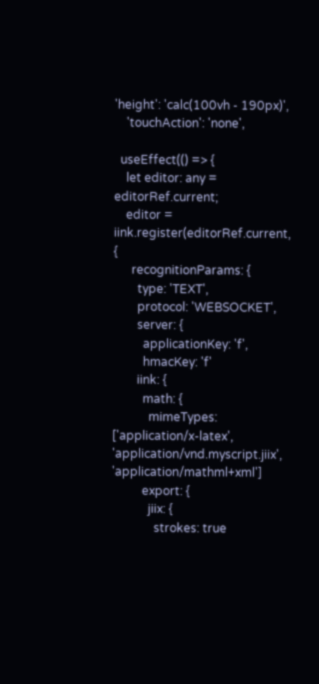'height': 'calc(100vh - 190px)',
    'touchAction': 'none',

  useEffect(() => {
    let editor: any = editorRef.current;
    editor = iink.register(editorRef.current, {
      recognitionParams: {
        type: 'TEXT',
        protocol: 'WEBSOCKET',
        server: {
          applicationKey: 'f',
          hmacKey: 'f'
        iink: {
          math: {
            mimeTypes: ['application/x-latex', 'application/vnd.myscript.jiix', 'application/mathml+xml']
          export: {
            jiix: {
              strokes: true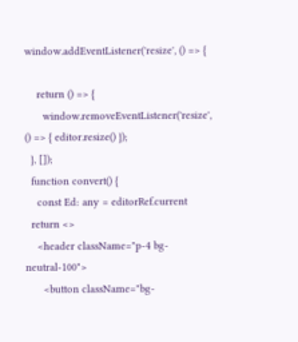window.addEventListener('resize', () => {

    return () => {
      window.removeEventListener('resize', () => { editor.resize() });
  }, []);
  function convert() {
    const Ed: any = editorRef.current
  return <>
    <header className="p-4 bg-neutral-100">
      <button className="bg-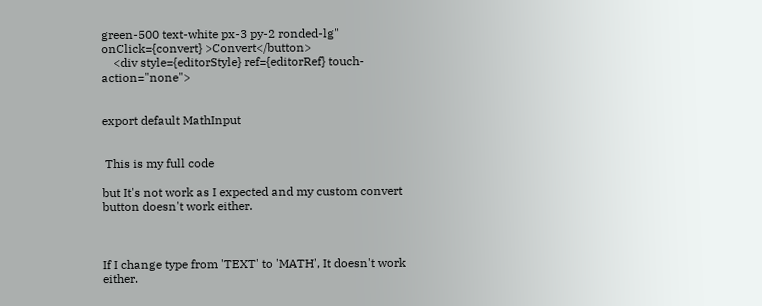green-500 text-white px-3 py-2 ronded-lg" onClick={convert} >Convert</button>
    <div style={editorStyle} ref={editorRef} touch-action="none">


export default MathInput


 This is my full code

but It's not work as I expected and my custom convert button doesn't work either.



If I change type from 'TEXT' to 'MATH', It doesn't work either.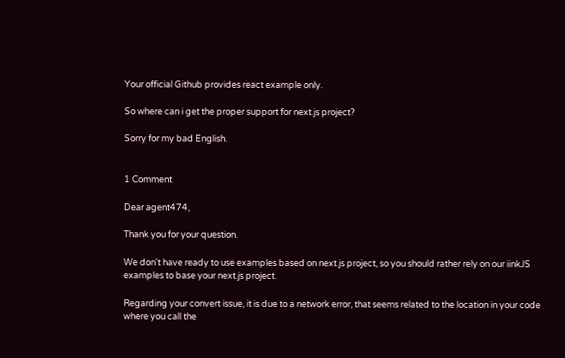Your official Github provides react example only.

So where can i get the proper support for next.js project?

Sorry for my bad English.


1 Comment

Dear agent474,

Thank you for your question.

We don't have ready to use examples based on next.js project, so you should rather rely on our iinkJS examples to base your next.js project.

Regarding your convert issue, it is due to a network error, that seems related to the location in your code where you call the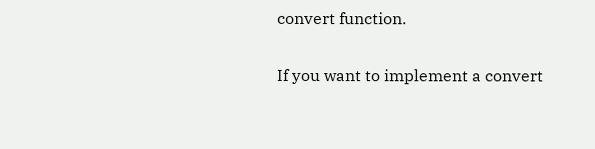convert function.

If you want to implement a convert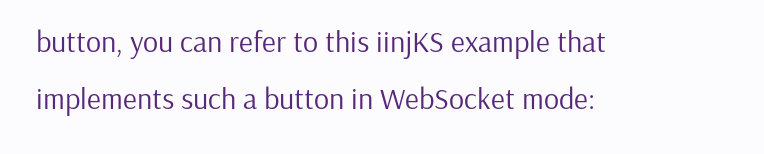button, you can refer to this iinjKS example that implements such a button in WebSocket mode: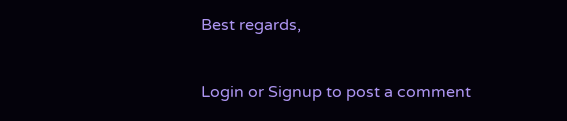Best regards,


Login or Signup to post a comment